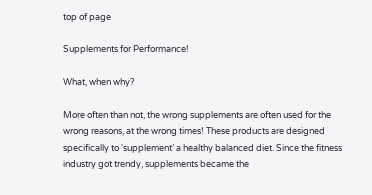top of page

Supplements for Performance!

What, when why?

More often than not, the wrong supplements are often used for the wrong reasons, at the wrong times! These products are designed specifically to ‘supplement’ a healthy balanced diet. Since the fitness industry got trendy, supplements became the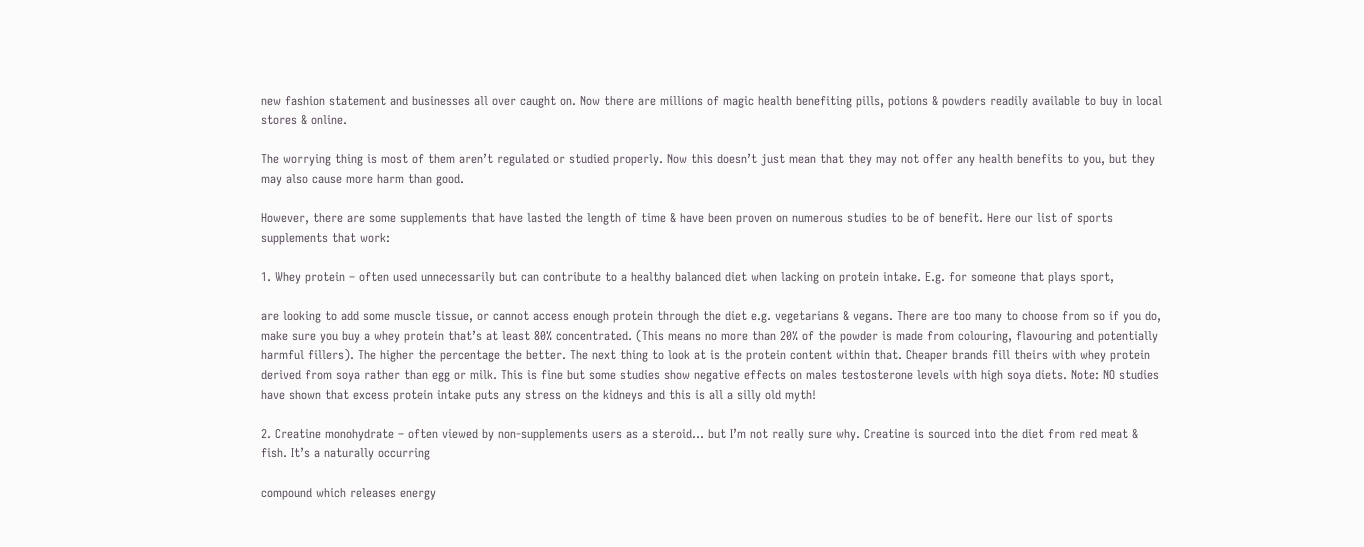new fashion statement and businesses all over caught on. Now there are millions of magic health benefiting pills, potions & powders readily available to buy in local stores & online.

The worrying thing is most of them aren’t regulated or studied properly. Now this doesn’t just mean that they may not offer any health benefits to you, but they may also cause more harm than good.

However, there are some supplements that have lasted the length of time & have been proven on numerous studies to be of benefit. Here our list of sports supplements that work:

1. Whey protein – often used unnecessarily but can contribute to a healthy balanced diet when lacking on protein intake. E.g. for someone that plays sport,

are looking to add some muscle tissue, or cannot access enough protein through the diet e.g. vegetarians & vegans. There are too many to choose from so if you do, make sure you buy a whey protein that’s at least 80% concentrated. (This means no more than 20% of the powder is made from colouring, flavouring and potentially harmful fillers). The higher the percentage the better. The next thing to look at is the protein content within that. Cheaper brands fill theirs with whey protein derived from soya rather than egg or milk. This is fine but some studies show negative effects on males testosterone levels with high soya diets. Note: NO studies have shown that excess protein intake puts any stress on the kidneys and this is all a silly old myth!

2. Creatine monohydrate – often viewed by non-supplements users as a steroid… but I’m not really sure why. Creatine is sourced into the diet from red meat & fish. It’s a naturally occurring

compound which releases energy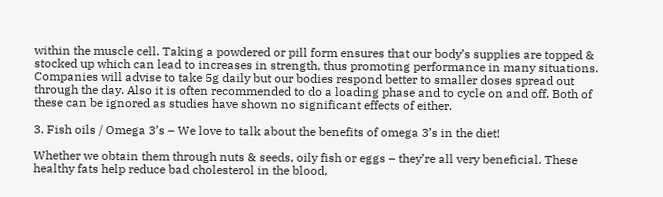within the muscle cell. Taking a powdered or pill form ensures that our body’s supplies are topped & stocked up which can lead to increases in strength, thus promoting performance in many situations. Companies will advise to take 5g daily but our bodies respond better to smaller doses spread out through the day. Also it is often recommended to do a loading phase and to cycle on and off. Both of these can be ignored as studies have shown no significant effects of either.

3. Fish oils / Omega 3’s – We love to talk about the benefits of omega 3’s in the diet!

Whether we obtain them through nuts & seeds, oily fish or eggs – they’re all very beneficial. These healthy fats help reduce bad cholesterol in the blood,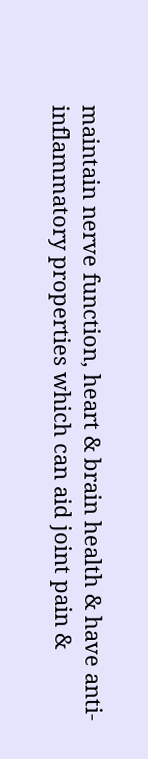maintain nerve function, heart & brain health & have anti-inflammatory properties which can aid joint pain &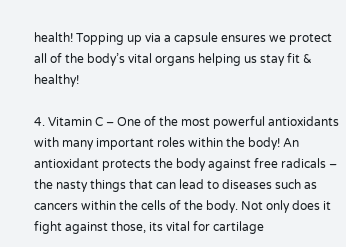health! Topping up via a capsule ensures we protect all of the body’s vital organs helping us stay fit & healthy!

4. Vitamin C – One of the most powerful antioxidants with many important roles within the body! An antioxidant protects the body against free radicals – the nasty things that can lead to diseases such as cancers within the cells of the body. Not only does it fight against those, its vital for cartilage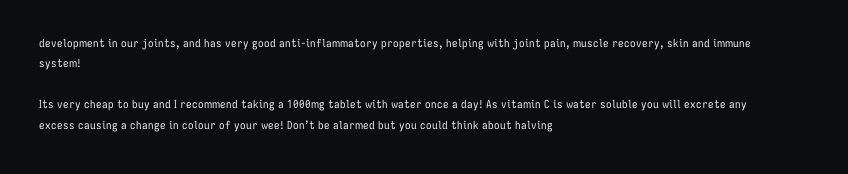development in our joints, and has very good anti-inflammatory properties, helping with joint pain, muscle recovery, skin and immune system!

Its very cheap to buy and I recommend taking a 1000mg tablet with water once a day! As vitamin C is water soluble you will excrete any excess causing a change in colour of your wee! Don’t be alarmed but you could think about halving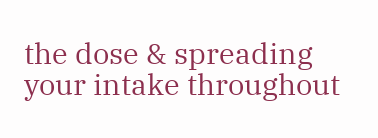the dose & spreading your intake throughout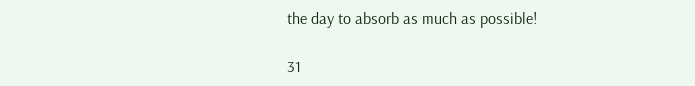the day to absorb as much as possible!

31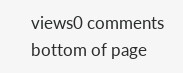views0 comments
bottom of page